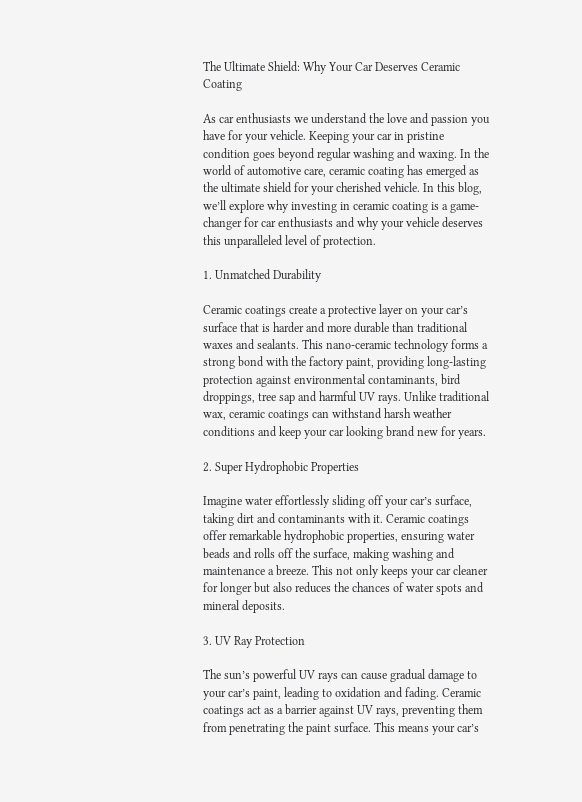The Ultimate Shield: Why Your Car Deserves Ceramic Coating

As car enthusiasts we understand the love and passion you have for your vehicle. Keeping your car in pristine condition goes beyond regular washing and waxing. In the world of automotive care, ceramic coating has emerged as the ultimate shield for your cherished vehicle. In this blog, we’ll explore why investing in ceramic coating is a game-changer for car enthusiasts and why your vehicle deserves this unparalleled level of protection.

1. Unmatched Durability

Ceramic coatings create a protective layer on your car’s surface that is harder and more durable than traditional waxes and sealants. This nano-ceramic technology forms a strong bond with the factory paint, providing long-lasting protection against environmental contaminants, bird droppings, tree sap and harmful UV rays. Unlike traditional wax, ceramic coatings can withstand harsh weather conditions and keep your car looking brand new for years.

2. Super Hydrophobic Properties

Imagine water effortlessly sliding off your car’s surface, taking dirt and contaminants with it. Ceramic coatings offer remarkable hydrophobic properties, ensuring water beads and rolls off the surface, making washing and maintenance a breeze. This not only keeps your car cleaner for longer but also reduces the chances of water spots and mineral deposits.

3. UV Ray Protection

The sun’s powerful UV rays can cause gradual damage to your car’s paint, leading to oxidation and fading. Ceramic coatings act as a barrier against UV rays, preventing them from penetrating the paint surface. This means your car’s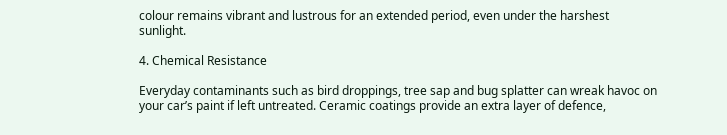colour remains vibrant and lustrous for an extended period, even under the harshest sunlight.

4. Chemical Resistance

Everyday contaminants such as bird droppings, tree sap and bug splatter can wreak havoc on your car’s paint if left untreated. Ceramic coatings provide an extra layer of defence,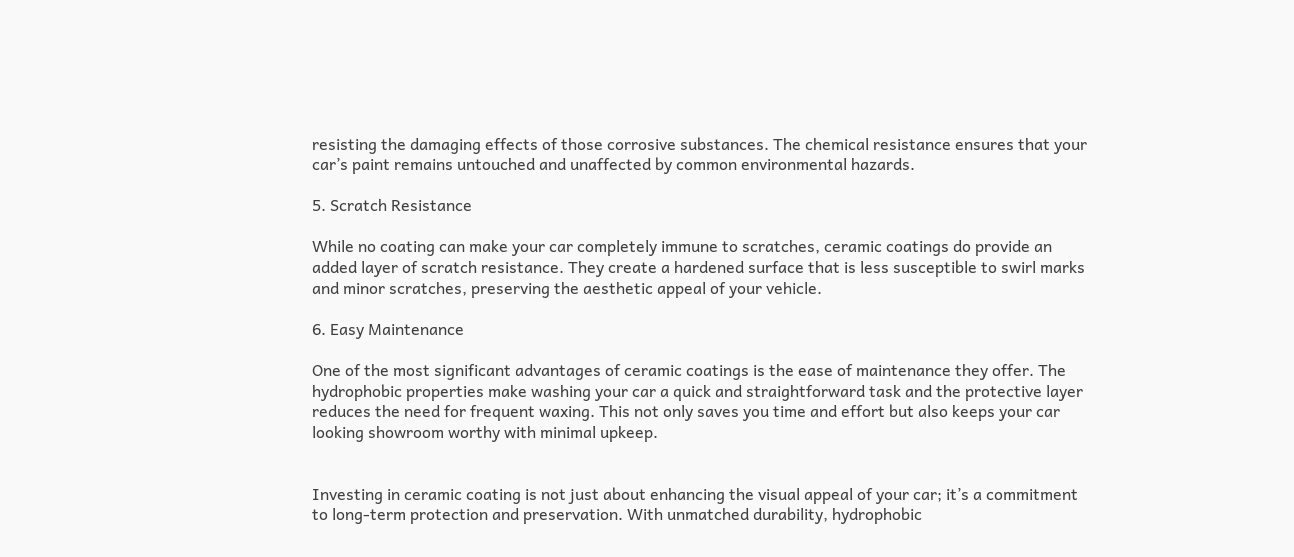resisting the damaging effects of those corrosive substances. The chemical resistance ensures that your car’s paint remains untouched and unaffected by common environmental hazards.

5. Scratch Resistance

While no coating can make your car completely immune to scratches, ceramic coatings do provide an added layer of scratch resistance. They create a hardened surface that is less susceptible to swirl marks and minor scratches, preserving the aesthetic appeal of your vehicle.

6. Easy Maintenance

One of the most significant advantages of ceramic coatings is the ease of maintenance they offer. The hydrophobic properties make washing your car a quick and straightforward task and the protective layer reduces the need for frequent waxing. This not only saves you time and effort but also keeps your car looking showroom worthy with minimal upkeep.


Investing in ceramic coating is not just about enhancing the visual appeal of your car; it’s a commitment to long-term protection and preservation. With unmatched durability, hydrophobic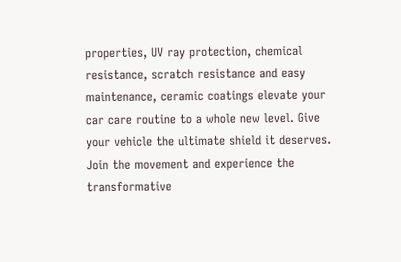properties, UV ray protection, chemical resistance, scratch resistance and easy maintenance, ceramic coatings elevate your car care routine to a whole new level. Give your vehicle the ultimate shield it deserves. Join the movement and experience the transformative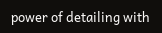power of detailing with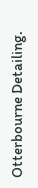Otterbourne Detailing.